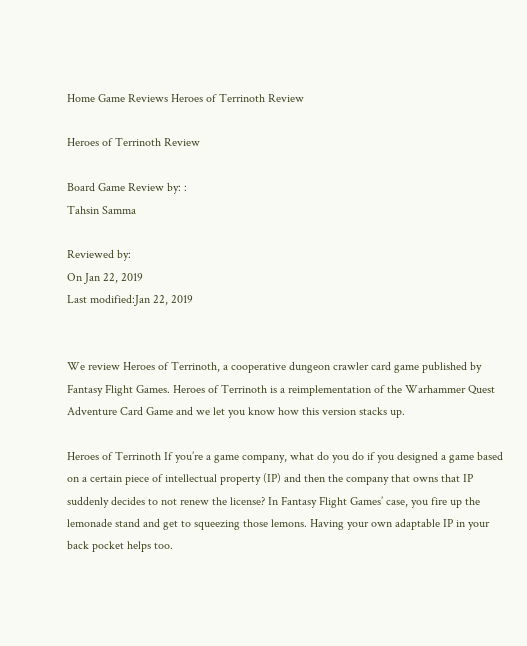Home Game Reviews Heroes of Terrinoth Review

Heroes of Terrinoth Review

Board Game Review by: :
Tahsin Samma

Reviewed by:
On Jan 22, 2019
Last modified:Jan 22, 2019


We review Heroes of Terrinoth, a cooperative dungeon crawler card game published by Fantasy Flight Games. Heroes of Terrinoth is a reimplementation of the Warhammer Quest Adventure Card Game and we let you know how this version stacks up.

Heroes of Terrinoth If you’re a game company, what do you do if you designed a game based on a certain piece of intellectual property (IP) and then the company that owns that IP suddenly decides to not renew the license? In Fantasy Flight Games’ case, you fire up the lemonade stand and get to squeezing those lemons. Having your own adaptable IP in your back pocket helps too.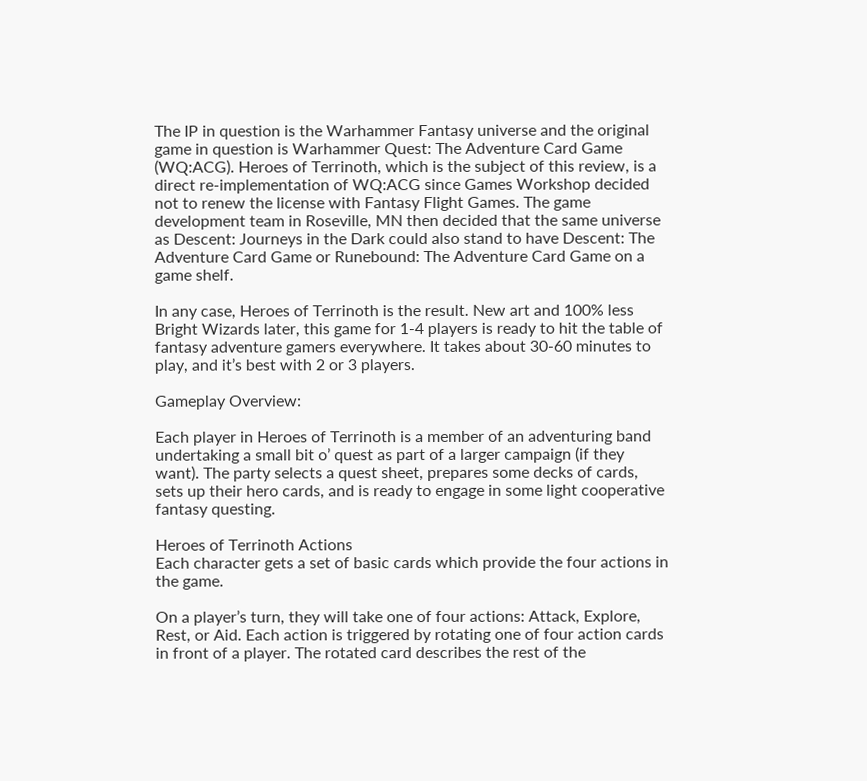The IP in question is the Warhammer Fantasy universe and the original game in question is Warhammer Quest: The Adventure Card Game (WQ:ACG). Heroes of Terrinoth, which is the subject of this review, is a direct re-implementation of WQ:ACG since Games Workshop decided not to renew the license with Fantasy Flight Games. The game development team in Roseville, MN then decided that the same universe as Descent: Journeys in the Dark could also stand to have Descent: The Adventure Card Game or Runebound: The Adventure Card Game on a game shelf.

In any case, Heroes of Terrinoth is the result. New art and 100% less Bright Wizards later, this game for 1-4 players is ready to hit the table of fantasy adventure gamers everywhere. It takes about 30-60 minutes to play, and it’s best with 2 or 3 players.

Gameplay Overview:

Each player in Heroes of Terrinoth is a member of an adventuring band undertaking a small bit o’ quest as part of a larger campaign (if they want). The party selects a quest sheet, prepares some decks of cards, sets up their hero cards, and is ready to engage in some light cooperative fantasy questing.

Heroes of Terrinoth Actions
Each character gets a set of basic cards which provide the four actions in the game.

On a player’s turn, they will take one of four actions: Attack, Explore, Rest, or Aid. Each action is triggered by rotating one of four action cards in front of a player. The rotated card describes the rest of the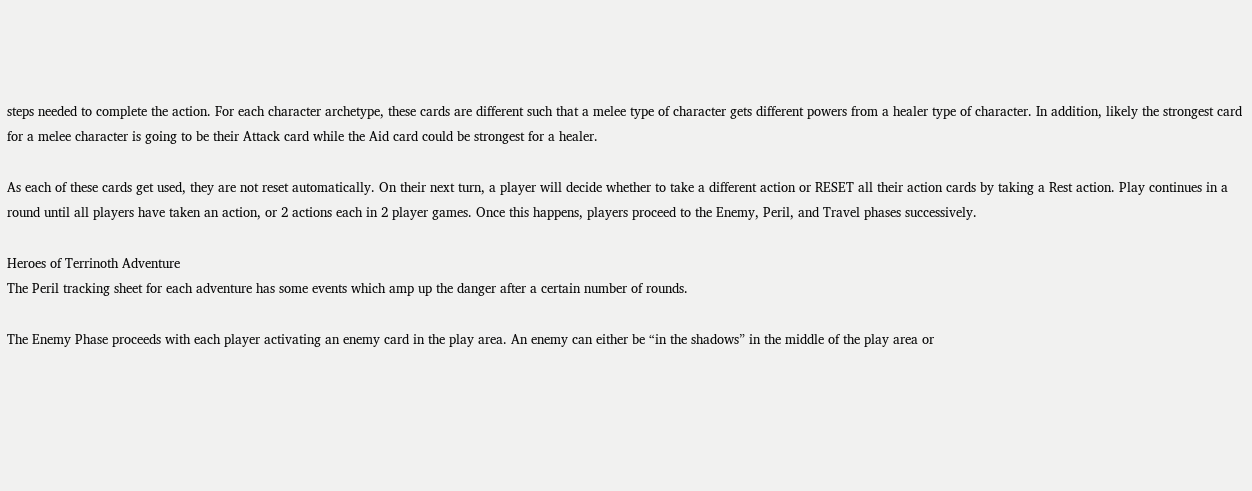steps needed to complete the action. For each character archetype, these cards are different such that a melee type of character gets different powers from a healer type of character. In addition, likely the strongest card for a melee character is going to be their Attack card while the Aid card could be strongest for a healer.

As each of these cards get used, they are not reset automatically. On their next turn, a player will decide whether to take a different action or RESET all their action cards by taking a Rest action. Play continues in a round until all players have taken an action, or 2 actions each in 2 player games. Once this happens, players proceed to the Enemy, Peril, and Travel phases successively.

Heroes of Terrinoth Adventure
The Peril tracking sheet for each adventure has some events which amp up the danger after a certain number of rounds.

The Enemy Phase proceeds with each player activating an enemy card in the play area. An enemy can either be “in the shadows” in the middle of the play area or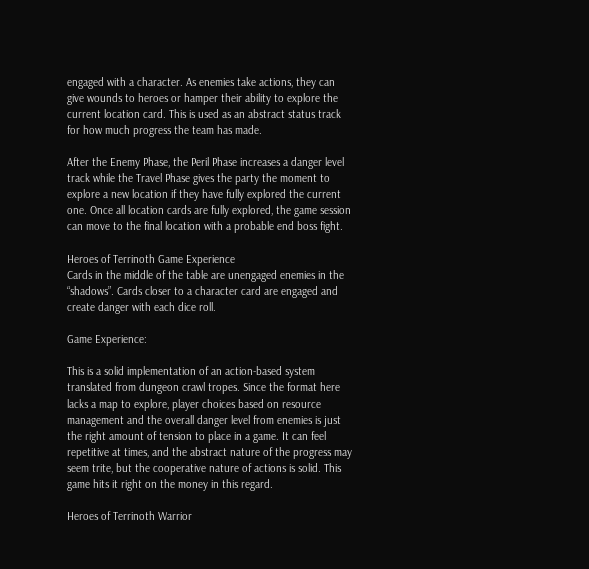engaged with a character. As enemies take actions, they can give wounds to heroes or hamper their ability to explore the current location card. This is used as an abstract status track for how much progress the team has made.

After the Enemy Phase, the Peril Phase increases a danger level track while the Travel Phase gives the party the moment to explore a new location if they have fully explored the current one. Once all location cards are fully explored, the game session can move to the final location with a probable end boss fight.

Heroes of Terrinoth Game Experience
Cards in the middle of the table are unengaged enemies in the “shadows”. Cards closer to a character card are engaged and create danger with each dice roll.

Game Experience:

This is a solid implementation of an action-based system translated from dungeon crawl tropes. Since the format here lacks a map to explore, player choices based on resource management and the overall danger level from enemies is just the right amount of tension to place in a game. It can feel repetitive at times, and the abstract nature of the progress may seem trite, but the cooperative nature of actions is solid. This game hits it right on the money in this regard.

Heroes of Terrinoth Warrior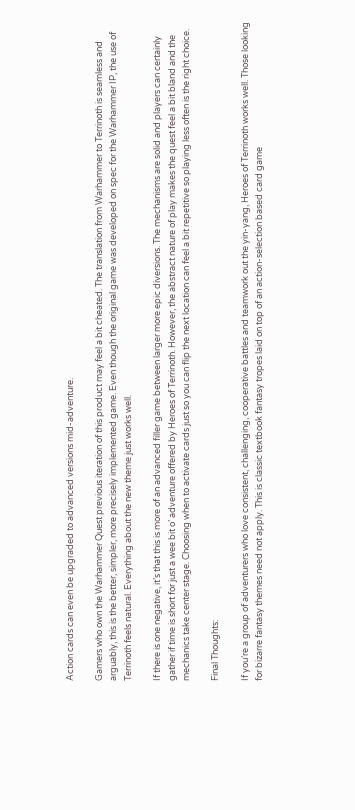Action cards can even be upgraded to advanced versions mid-adventure.

Gamers who own the Warhammer Quest previous iteration of this product may feel a bit cheated. The translation from Warhammer to Terrinoth is seamless and arguably, this is the better, simpler, more precisely implemented game. Even though the original game was developed on spec for the Warhammer IP, the use of Terrinoth feels natural. Everything about the new theme just works well.

If there is one negative, it’s that this is more of an advanced filler game between larger more epic diversions. The mechanisms are solid and players can certainly gather if time is short for just a wee bit o’ adventure offered by Heroes of Terrinoth. However, the abstract nature of play makes the quest feel a bit bland and the mechanics take center stage. Choosing when to activate cards just so you can flip the next location can feel a bit repetitive so playing less often is the right choice.

Final Thoughts:

If you’re a group of adventurers who love consistent, challenging, cooperative battles and teamwork out the yin-yang, Heroes of Terrinoth works well. Those looking for bizarre fantasy themes need not apply. This is classic textbook fantasy tropes laid on top of an action-selection based card game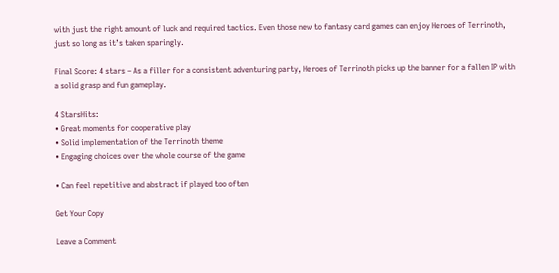with just the right amount of luck and required tactics. Even those new to fantasy card games can enjoy Heroes of Terrinoth, just so long as it’s taken sparingly.

Final Score: 4 stars – As a filler for a consistent adventuring party, Heroes of Terrinoth picks up the banner for a fallen IP with a solid grasp and fun gameplay.

4 StarsHits:
• Great moments for cooperative play
• Solid implementation of the Terrinoth theme
• Engaging choices over the whole course of the game

• Can feel repetitive and abstract if played too often

Get Your Copy

Leave a Comment